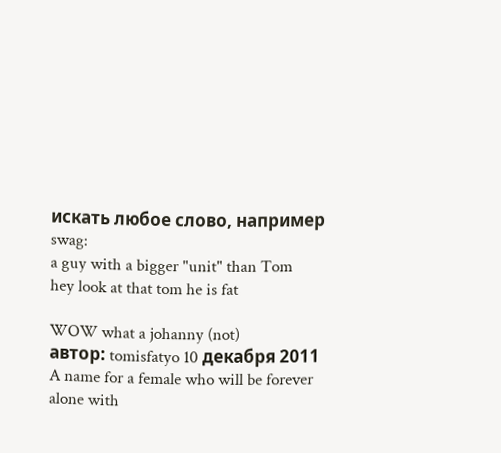искать любое слово, например swag:
a guy with a bigger "unit" than Tom
hey look at that tom he is fat

WOW what a johanny (not)
автор: tomisfatyo 10 декабря 2011
A name for a female who will be forever alone with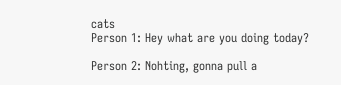cats
Person 1: Hey what are you doing today?

Person 2: Nohting, gonna pull a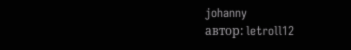johanny
автор: letroll12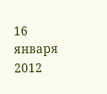16 января 2012